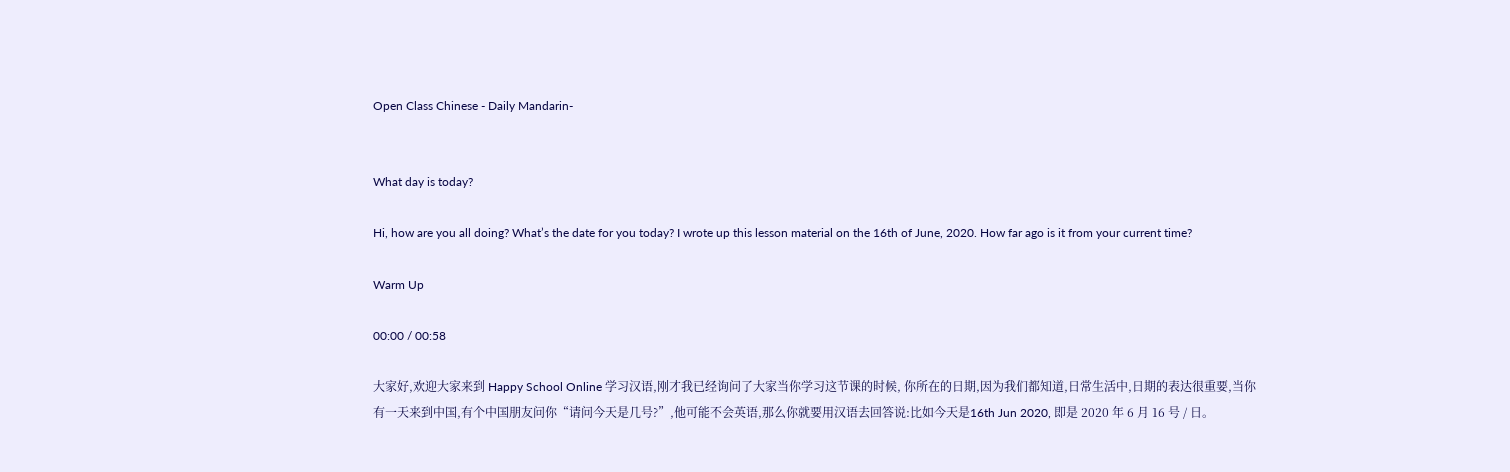Open Class Chinese - Daily Mandarin-


What day is today?

Hi, how are you all doing? What’s the date for you today? I wrote up this lesson material on the 16th of June, 2020. How far ago is it from your current time?

Warm Up

00:00 / 00:58

大家好,欢迎大家来到 Happy School Online 学习汉语,刚才我已经询问了大家当你学习这节课的时候, 你所在的日期,因为我们都知道,日常生活中,日期的表达很重要,当你有一天来到中国,有个中国朋友问你“请问今天是几号?”,他可能不会英语,那么你就要用汉语去回答说:比如今天是16th Jun 2020, 即是 2020 年 6 月 16 号 / 日。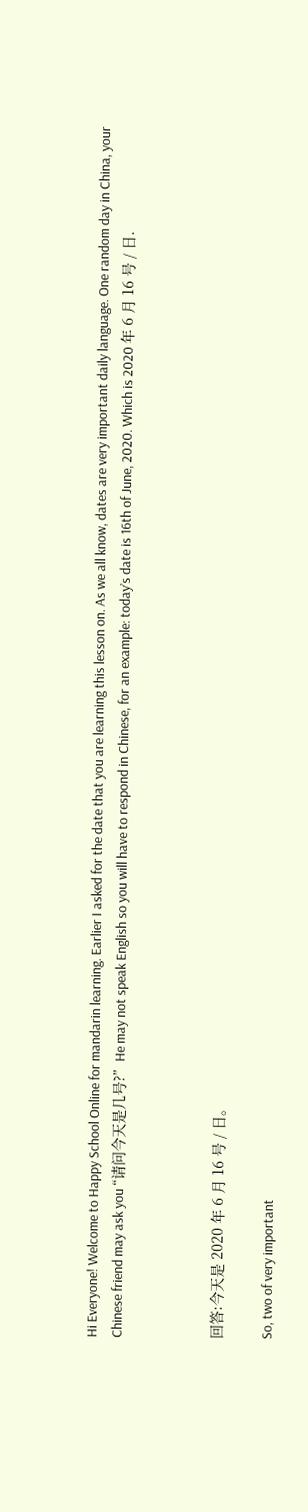Hi Everyone! Welcome to Happy School Online for mandarin learning. Earlier I asked for the date that you are learning this lesson on. As we all know, dates are very important daily language. One random day in China, your Chinese friend may ask you “请问今天是几号?”  He may not speak English so you will have to respond in Chinese, for an example: today’s date is 16th of June, 2020. Which is 2020 年 6 月 16 号 / 日.



回答:今天是 2020 年 6 月 16 号 / 日。

So, two of very important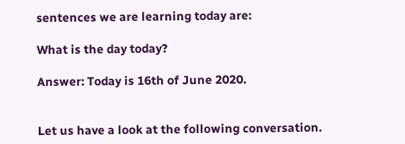sentences we are learning today are:

What is the day today?

Answer: Today is 16th of June 2020.


Let us have a look at the following conversation.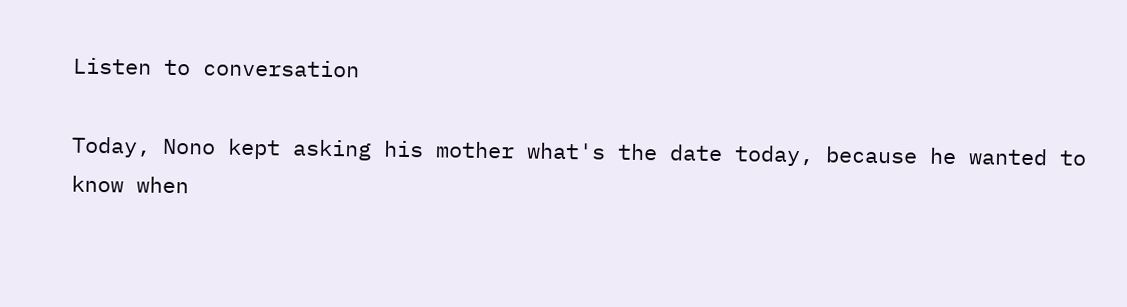Listen to conversation

Today, Nono kept asking his mother what's the date today, because he wanted to know when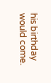his birthday would come.